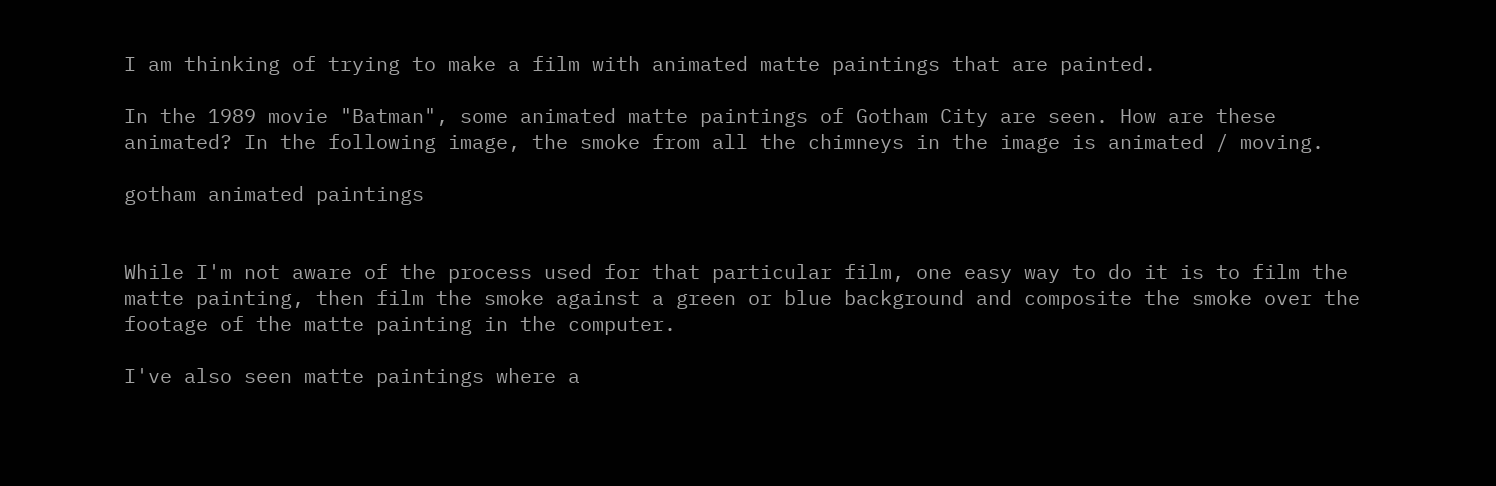I am thinking of trying to make a film with animated matte paintings that are painted.

In the 1989 movie "Batman", some animated matte paintings of Gotham City are seen. How are these animated? In the following image, the smoke from all the chimneys in the image is animated / moving.

gotham animated paintings


While I'm not aware of the process used for that particular film, one easy way to do it is to film the matte painting, then film the smoke against a green or blue background and composite the smoke over the footage of the matte painting in the computer.

I've also seen matte paintings where a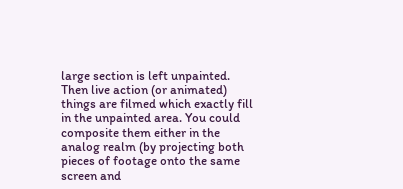large section is left unpainted. Then live action (or animated) things are filmed which exactly fill in the unpainted area. You could composite them either in the analog realm (by projecting both pieces of footage onto the same screen and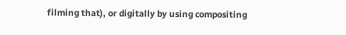filming that), or digitally by using compositing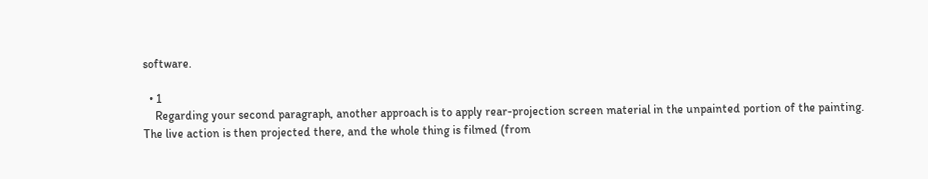software.

  • 1
    Regarding your second paragraph, another approach is to apply rear-projection screen material in the unpainted portion of the painting. The live action is then projected there, and the whole thing is filmed (from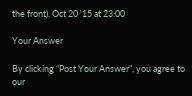the front). Oct 20 '15 at 23:00

Your Answer

By clicking “Post Your Answer”, you agree to our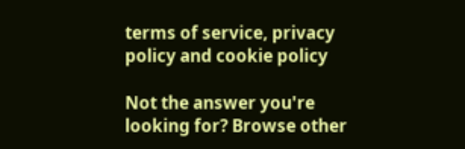terms of service, privacy policy and cookie policy

Not the answer you're looking for? Browse other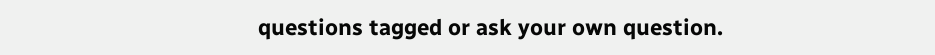questions tagged or ask your own question.